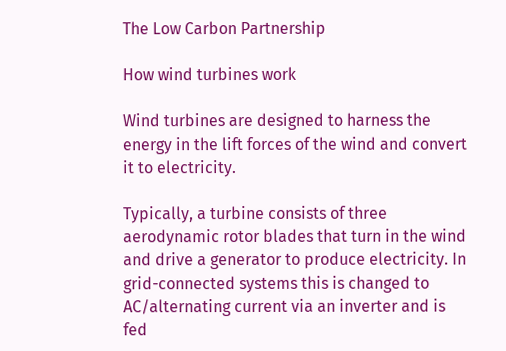The Low Carbon Partnership

How wind turbines work

Wind turbines are designed to harness the energy in the lift forces of the wind and convert it to electricity.

Typically, a turbine consists of three aerodynamic rotor blades that turn in the wind and drive a generator to produce electricity. In grid-connected systems this is changed to AC/alternating current via an inverter and is fed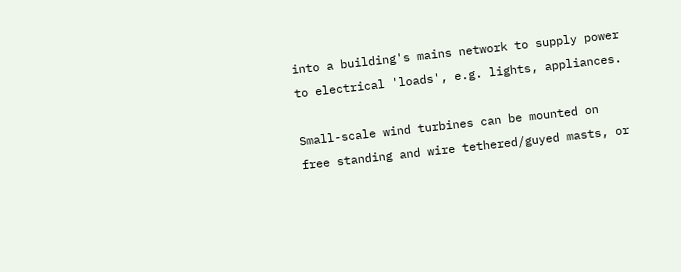into a building's mains network to supply power to electrical 'loads', e.g. lights, appliances.

Small-scale wind turbines can be mounted on free standing and wire tethered/guyed masts, or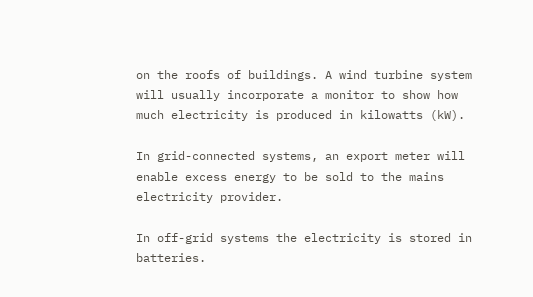on the roofs of buildings. A wind turbine system will usually incorporate a monitor to show how much electricity is produced in kilowatts (kW).

In grid-connected systems, an export meter will enable excess energy to be sold to the mains electricity provider.

In off-grid systems the electricity is stored in batteries.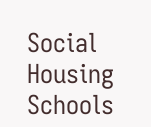Social Housing Schools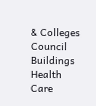& Colleges Council Buildings Health Care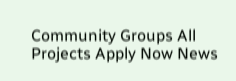Community Groups All Projects Apply Now News